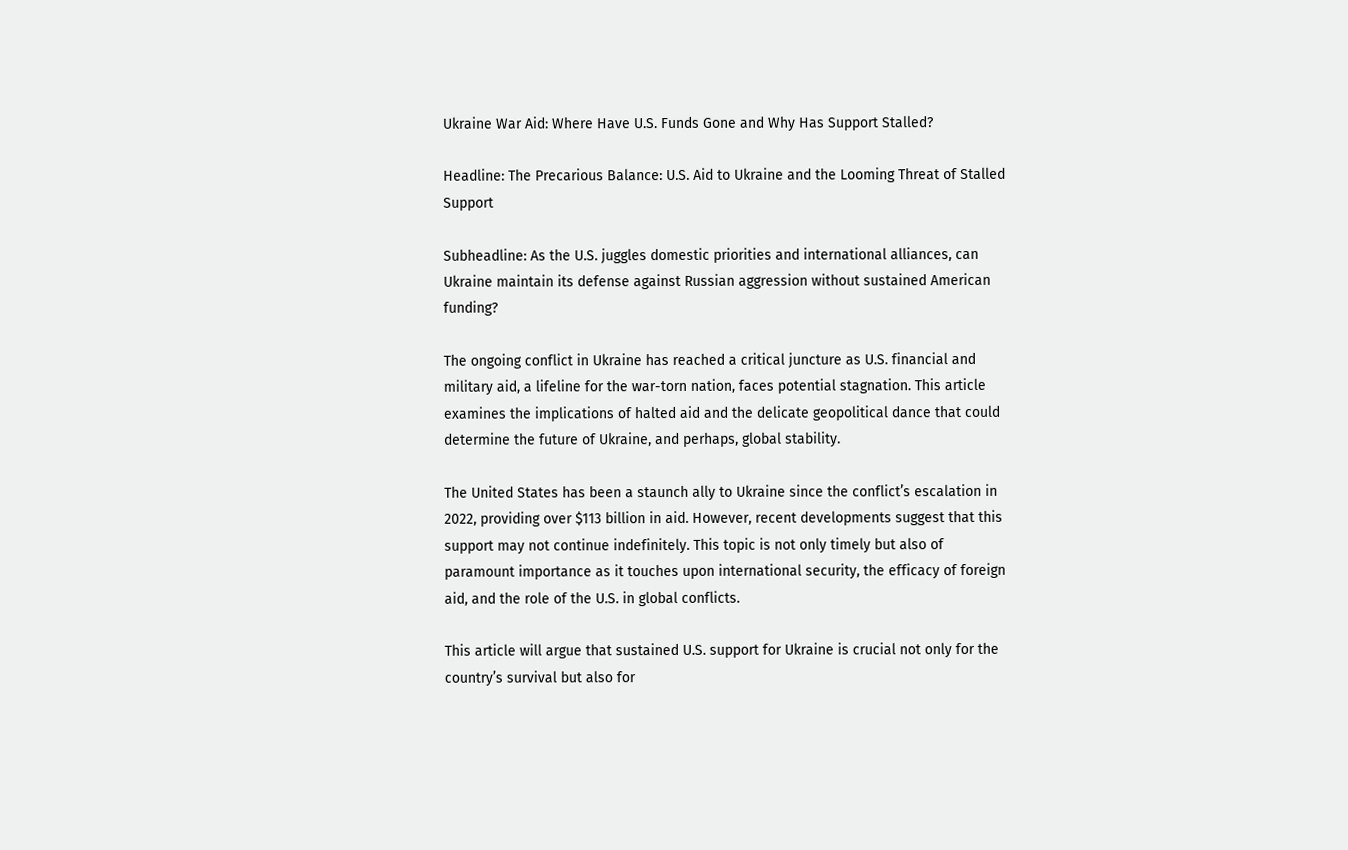Ukraine War Aid: Where Have U.S. Funds Gone and Why Has Support Stalled?

Headline: The Precarious Balance: U.S. Aid to Ukraine and the Looming Threat of Stalled Support

Subheadline: As the U.S. juggles domestic priorities and international alliances, can Ukraine maintain its defense against Russian aggression without sustained American funding?

The ongoing conflict in Ukraine has reached a critical juncture as U.S. financial and military aid, a lifeline for the war-torn nation, faces potential stagnation. This article examines the implications of halted aid and the delicate geopolitical dance that could determine the future of Ukraine, and perhaps, global stability.

The United States has been a staunch ally to Ukraine since the conflict’s escalation in 2022, providing over $113 billion in aid. However, recent developments suggest that this support may not continue indefinitely. This topic is not only timely but also of paramount importance as it touches upon international security, the efficacy of foreign aid, and the role of the U.S. in global conflicts.

This article will argue that sustained U.S. support for Ukraine is crucial not only for the country’s survival but also for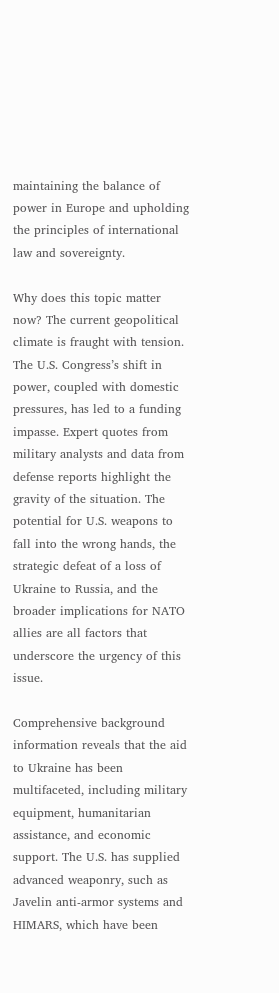maintaining the balance of power in Europe and upholding the principles of international law and sovereignty.

Why does this topic matter now? The current geopolitical climate is fraught with tension. The U.S. Congress’s shift in power, coupled with domestic pressures, has led to a funding impasse. Expert quotes from military analysts and data from defense reports highlight the gravity of the situation. The potential for U.S. weapons to fall into the wrong hands, the strategic defeat of a loss of Ukraine to Russia, and the broader implications for NATO allies are all factors that underscore the urgency of this issue.

Comprehensive background information reveals that the aid to Ukraine has been multifaceted, including military equipment, humanitarian assistance, and economic support. The U.S. has supplied advanced weaponry, such as Javelin anti-armor systems and HIMARS, which have been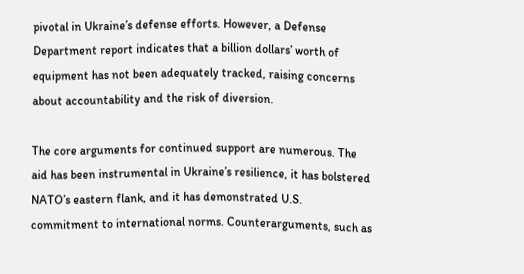pivotal in Ukraine’s defense efforts. However, a Defense Department report indicates that a billion dollars’ worth of equipment has not been adequately tracked, raising concerns about accountability and the risk of diversion.

The core arguments for continued support are numerous. The aid has been instrumental in Ukraine’s resilience, it has bolstered NATO’s eastern flank, and it has demonstrated U.S. commitment to international norms. Counterarguments, such as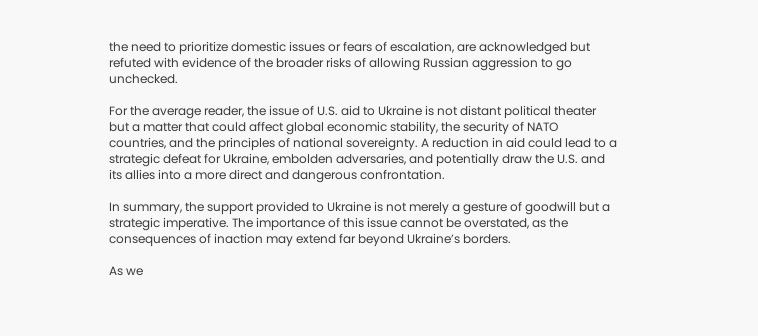the need to prioritize domestic issues or fears of escalation, are acknowledged but refuted with evidence of the broader risks of allowing Russian aggression to go unchecked.

For the average reader, the issue of U.S. aid to Ukraine is not distant political theater but a matter that could affect global economic stability, the security of NATO countries, and the principles of national sovereignty. A reduction in aid could lead to a strategic defeat for Ukraine, embolden adversaries, and potentially draw the U.S. and its allies into a more direct and dangerous confrontation.

In summary, the support provided to Ukraine is not merely a gesture of goodwill but a strategic imperative. The importance of this issue cannot be overstated, as the consequences of inaction may extend far beyond Ukraine’s borders.

As we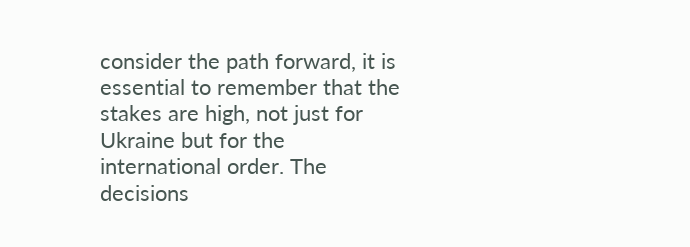consider the path forward, it is essential to remember that the stakes are high, not just for Ukraine but for the international order. The decisions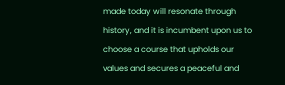made today will resonate through history, and it is incumbent upon us to choose a course that upholds our values and secures a peaceful and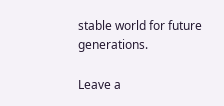stable world for future generations.

Leave a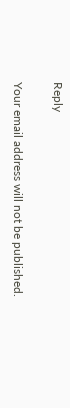Reply

Your email address will not be published.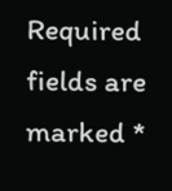Required fields are marked *